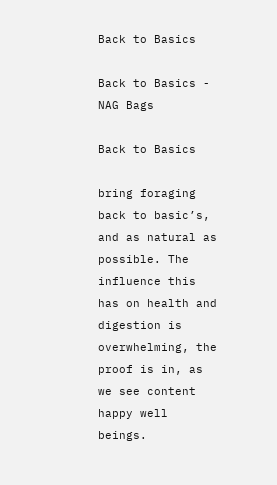Back to Basics

Back to Basics - NAG Bags

Back to Basics

bring foraging back to basic’s, and as natural as possible. The influence this has on health and digestion is overwhelming, the proof is in, as we see content happy well beings.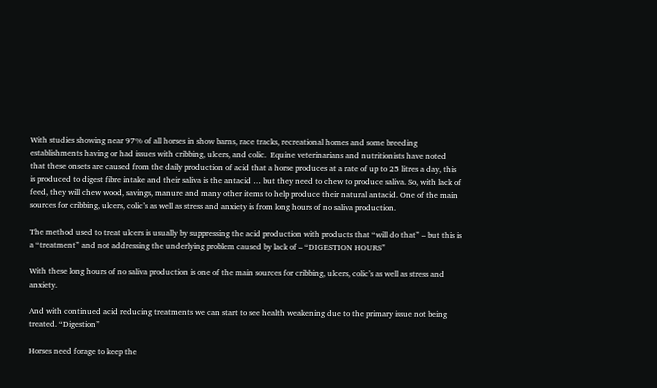With studies showing near 97% of all horses in show barns, race tracks, recreational homes and some breeding establishments having or had issues with cribbing, ulcers, and colic.  Equine veterinarians and nutritionists have noted that these onsets are caused from the daily production of acid that a horse produces at a rate of up to 25 litres a day, this is produced to digest fibre intake and their saliva is the antacid … but they need to chew to produce saliva. So, with lack of feed, they will chew wood, savings, manure and many other items to help produce their natural antacid. One of the main sources for cribbing, ulcers, colic’s as well as stress and anxiety is from long hours of no saliva production.

The method used to treat ulcers is usually by suppressing the acid production with products that “will do that” – but this is a “treatment” and not addressing the underlying problem caused by lack of – “DIGESTION HOURS”

With these long hours of no saliva production is one of the main sources for cribbing, ulcers, colic’s as well as stress and anxiety.

And with continued acid reducing treatments we can start to see health weakening due to the primary issue not being treated. “Digestion”

Horses need forage to keep the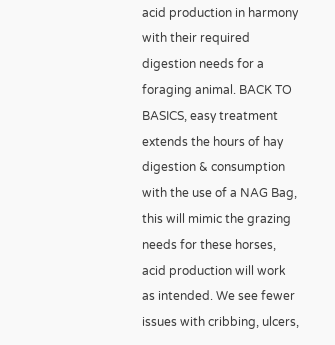acid production in harmony with their required digestion needs for a foraging animal. BACK TO BASICS, easy treatment extends the hours of hay digestion & consumption with the use of a NAG Bag, this will mimic the grazing needs for these horses, acid production will work as intended. We see fewer issues with cribbing, ulcers,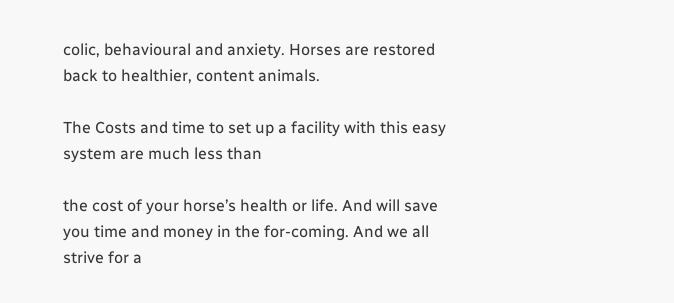colic, behavioural and anxiety. Horses are restored back to healthier, content animals.

The Costs and time to set up a facility with this easy system are much less than

the cost of your horse’s health or life. And will save you time and money in the for-coming. And we all strive for a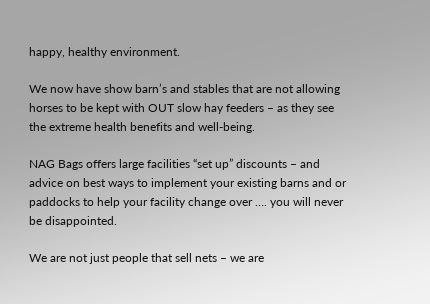happy, healthy environment.

We now have show barn’s and stables that are not allowing horses to be kept with OUT slow hay feeders – as they see the extreme health benefits and well-being.

NAG Bags offers large facilities “set up” discounts – and advice on best ways to implement your existing barns and or paddocks to help your facility change over …. you will never be disappointed.

We are not just people that sell nets – we are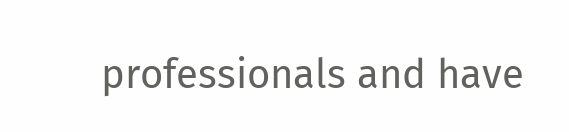professionals and have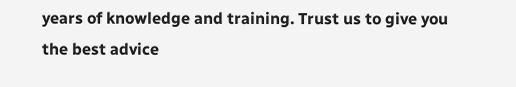years of knowledge and training. Trust us to give you the best advice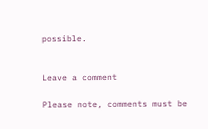possible.


Leave a comment

Please note, comments must be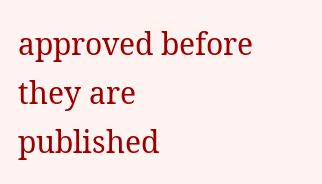approved before they are published